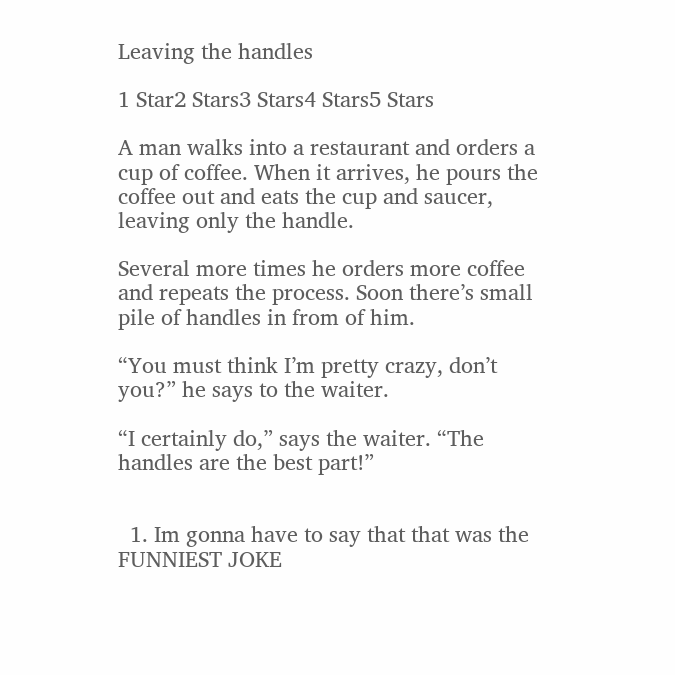Leaving the handles

1 Star2 Stars3 Stars4 Stars5 Stars

A man walks into a restaurant and orders a cup of coffee. When it arrives, he pours the coffee out and eats the cup and saucer, leaving only the handle.

Several more times he orders more coffee and repeats the process. Soon there’s small pile of handles in from of him.

“You must think I’m pretty crazy, don’t you?” he says to the waiter.

“I certainly do,” says the waiter. “The handles are the best part!”


  1. Im gonna have to say that that was the FUNNIEST JOKE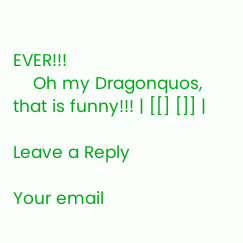EVER!!!
    Oh my Dragonquos, that is funny!!! | [[] []] |

Leave a Reply

Your email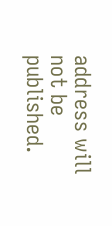address will not be published.